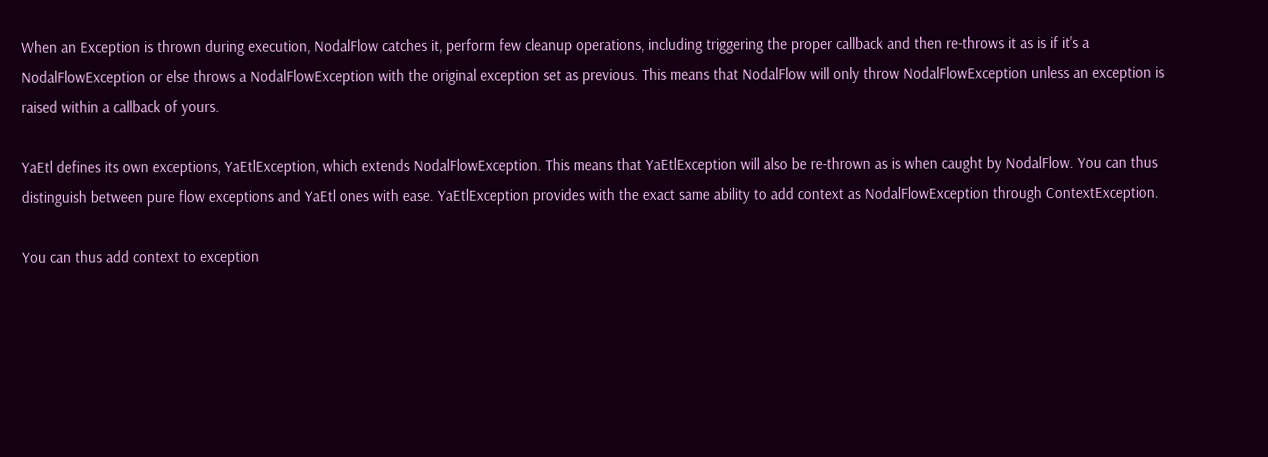When an Exception is thrown during execution, NodalFlow catches it, perform few cleanup operations, including triggering the proper callback and then re-throws it as is if it's a NodalFlowException or else throws a NodalFlowException with the original exception set as previous. This means that NodalFlow will only throw NodalFlowException unless an exception is raised within a callback of yours.

YaEtl defines its own exceptions, YaEtlException, which extends NodalFlowException. This means that YaEtlException will also be re-thrown as is when caught by NodalFlow. You can thus distinguish between pure flow exceptions and YaEtl ones with ease. YaEtlException provides with the exact same ability to add context as NodalFlowException through ContextException.

You can thus add context to exception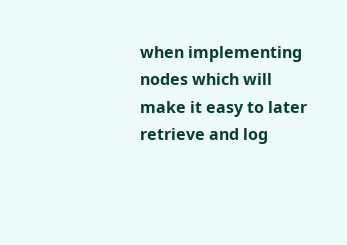when implementing nodes which will make it easy to later retrieve and log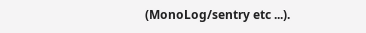(MonoLog/sentry etc ...).